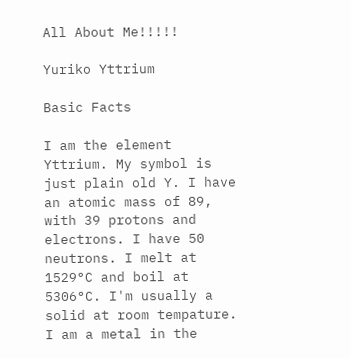All About Me!!!!!

Yuriko Yttrium

Basic Facts

I am the element Yttrium. My symbol is just plain old Y. I have an atomic mass of 89, with 39 protons and electrons. I have 50 neutrons. I melt at 1529°C and boil at 5306°C. I'm usually a solid at room tempature. I am a metal in the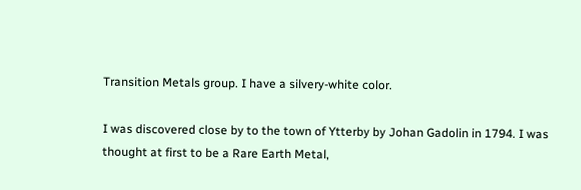Transition Metals group. I have a silvery-white color.

I was discovered close by to the town of Ytterby by Johan Gadolin in 1794. I was thought at first to be a Rare Earth Metal,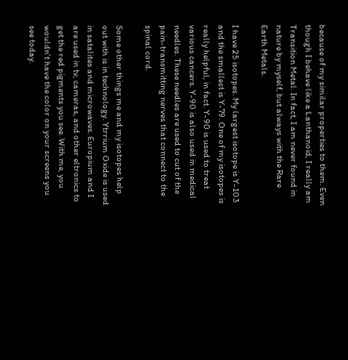because of my similar properties to them. Even though I behave like a Lanthanoid, I really am Transition Metal. In fact, I am never found in nature by myself, but always with the Rare Earth Metals.

I have 25 isotopes. My largest isotope is Y-103 and the smallest is Y-79. One of my isotopes is really helpful, in fact. Y-90 is used to treat various cancers. Y-90 is also used in medical needles. These needles are used to cut of the pain-transmitting nerves that connect to the spinal cord.

Some other things me and my isotopes help out with is in technology. Ytrrium Oxide is used in satalites and microwaves. Europium and I are used in tv, cameras, and other eltronics to get the red pigments you see. With me, you wouldn't have the color on your screens you see today.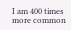I am 400 times more common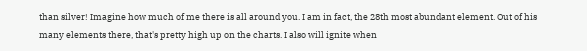than silver! Imagine how much of me there is all around you. I am in fact, the 28th most abundant element. Out of his many elements there, that's pretty high up on the charts. I also will ignite when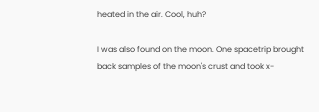heated in the air. Cool, huh?

I was also found on the moon. One spacetrip brought back samples of the moon's crust and took x-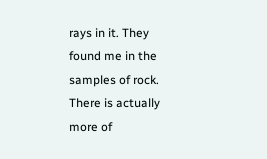rays in it. They found me in the samples of rock. There is actually more of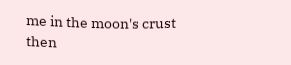me in the moon's crust then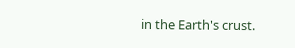in the Earth's crust.